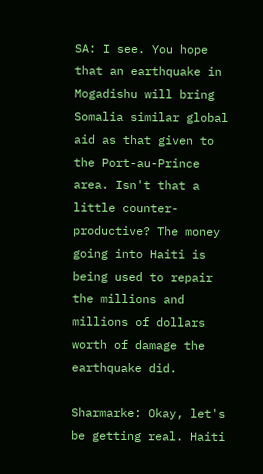SA: I see. You hope that an earthquake in Mogadishu will bring Somalia similar global aid as that given to the Port-au-Prince area. Isn't that a little counter-productive? The money going into Haiti is being used to repair the millions and millions of dollars worth of damage the earthquake did.

Sharmarke: Okay, let's be getting real. Haiti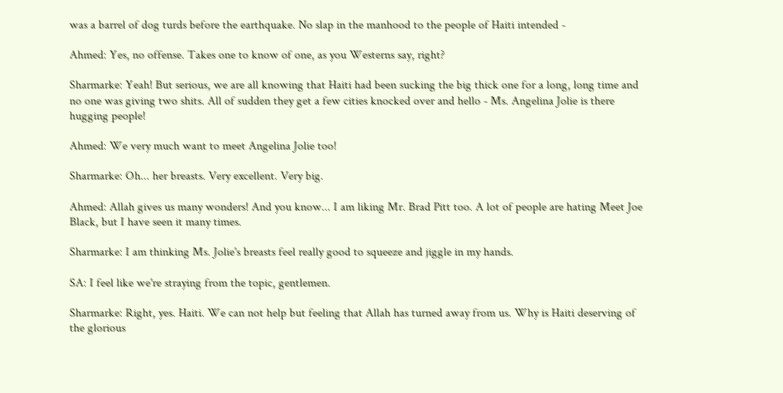was a barrel of dog turds before the earthquake. No slap in the manhood to the people of Haiti intended -

Ahmed: Yes, no offense. Takes one to know of one, as you Westerns say, right?

Sharmarke: Yeah! But serious, we are all knowing that Haiti had been sucking the big thick one for a long, long time and no one was giving two shits. All of sudden they get a few cities knocked over and hello - Ms. Angelina Jolie is there hugging people!

Ahmed: We very much want to meet Angelina Jolie too!

Sharmarke: Oh... her breasts. Very excellent. Very big.

Ahmed: Allah gives us many wonders! And you know... I am liking Mr. Brad Pitt too. A lot of people are hating Meet Joe Black, but I have seen it many times.

Sharmarke: I am thinking Ms. Jolie's breasts feel really good to squeeze and jiggle in my hands.

SA: I feel like we're straying from the topic, gentlemen.

Sharmarke: Right, yes. Haiti. We can not help but feeling that Allah has turned away from us. Why is Haiti deserving of the glorious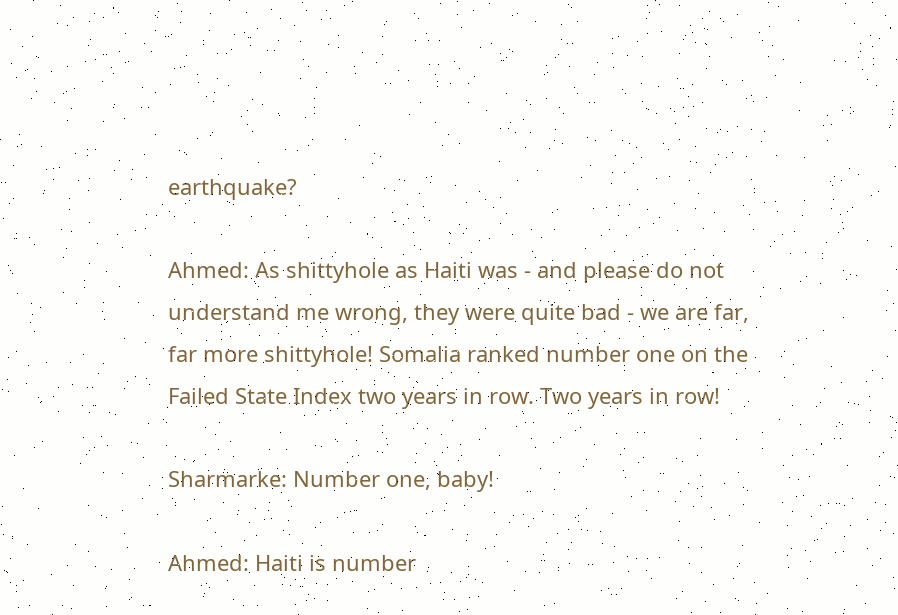earthquake?

Ahmed: As shittyhole as Haiti was - and please do not understand me wrong, they were quite bad - we are far, far more shittyhole! Somalia ranked number one on the Failed State Index two years in row. Two years in row!

Sharmarke: Number one, baby!

Ahmed: Haiti is number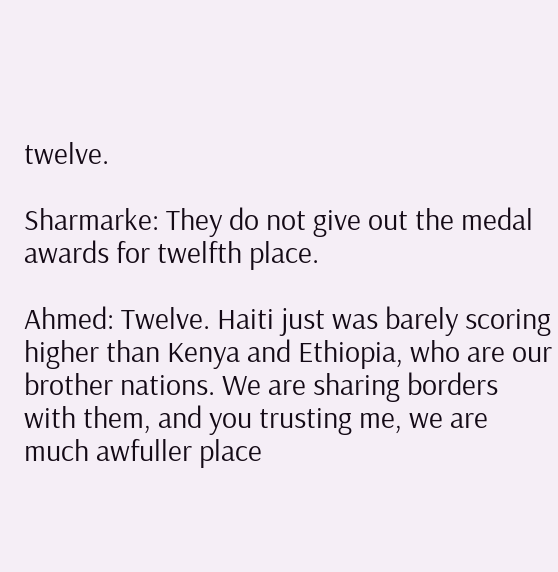twelve.

Sharmarke: They do not give out the medal awards for twelfth place.

Ahmed: Twelve. Haiti just was barely scoring higher than Kenya and Ethiopia, who are our brother nations. We are sharing borders with them, and you trusting me, we are much awfuller place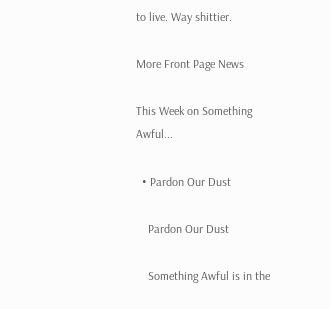to live. Way shittier.

More Front Page News

This Week on Something Awful...

  • Pardon Our Dust

    Pardon Our Dust

    Something Awful is in the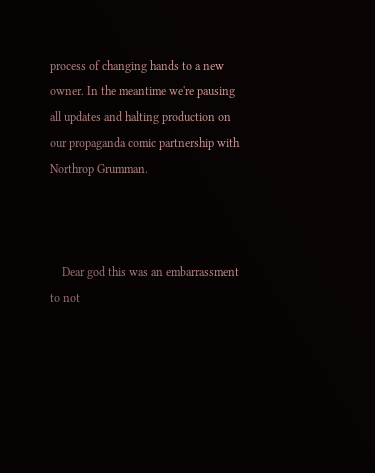process of changing hands to a new owner. In the meantime we're pausing all updates and halting production on our propaganda comic partnership with Northrop Grumman.



    Dear god this was an embarrassment to not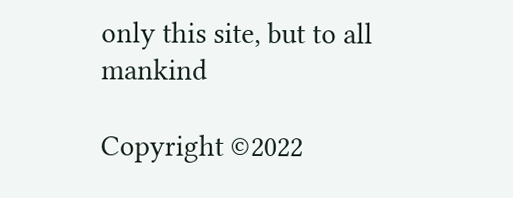only this site, but to all mankind

Copyright ©2022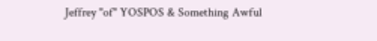Jeffrey "of" YOSPOS & Something Awful